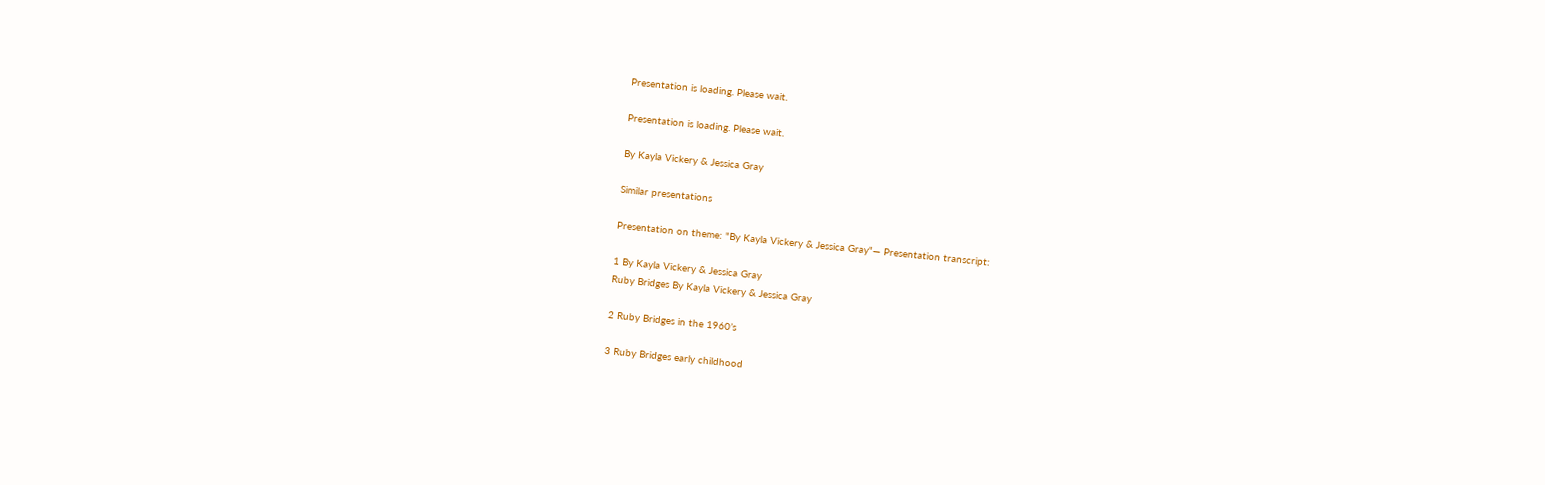Presentation is loading. Please wait.

Presentation is loading. Please wait.

By Kayla Vickery & Jessica Gray

Similar presentations

Presentation on theme: "By Kayla Vickery & Jessica Gray"— Presentation transcript:

1 By Kayla Vickery & Jessica Gray
Ruby Bridges By Kayla Vickery & Jessica Gray

2 Ruby Bridges in the 1960’s

3 Ruby Bridges early childhood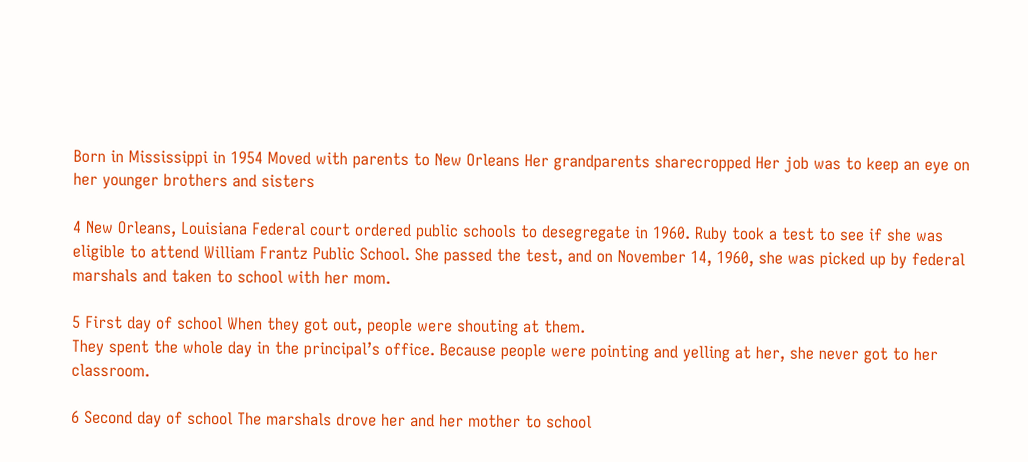Born in Mississippi in 1954 Moved with parents to New Orleans Her grandparents sharecropped Her job was to keep an eye on her younger brothers and sisters

4 New Orleans, Louisiana Federal court ordered public schools to desegregate in 1960. Ruby took a test to see if she was eligible to attend William Frantz Public School. She passed the test, and on November 14, 1960, she was picked up by federal marshals and taken to school with her mom.

5 First day of school When they got out, people were shouting at them.
They spent the whole day in the principal’s office. Because people were pointing and yelling at her, she never got to her classroom.

6 Second day of school The marshals drove her and her mother to school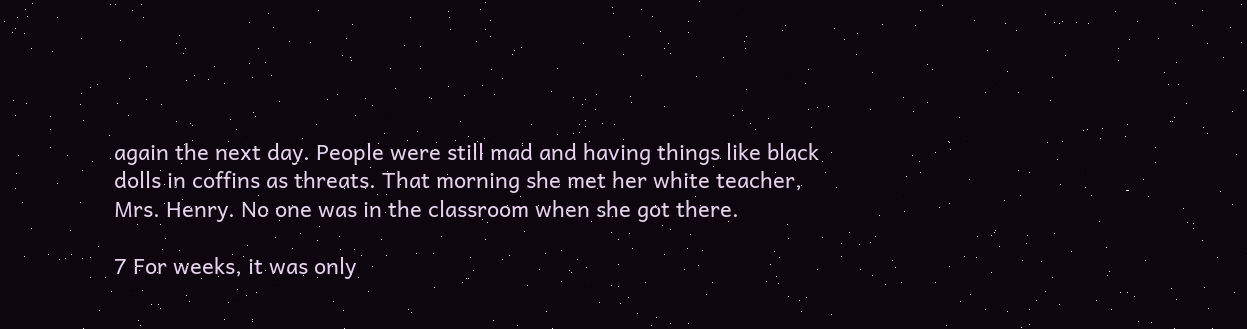again the next day. People were still mad and having things like black dolls in coffins as threats. That morning she met her white teacher, Mrs. Henry. No one was in the classroom when she got there.

7 For weeks, it was only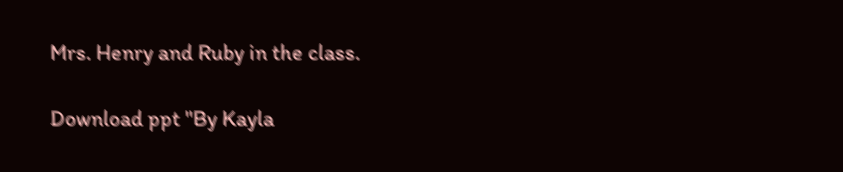Mrs. Henry and Ruby in the class.

Download ppt "By Kayla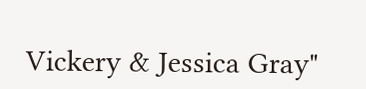Vickery & Jessica Gray"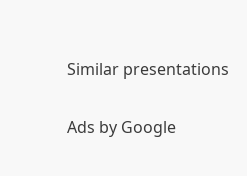Similar presentations

Ads by Google